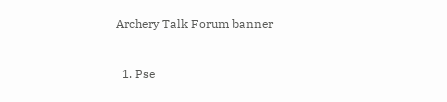Archery Talk Forum banner


  1. Pse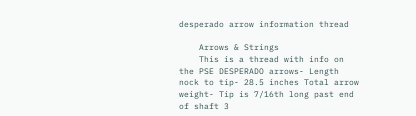desperado arrow information thread

    Arrows & Strings
    This is a thread with info on the PSE DESPERADO arrows- Length nock to tip- 28.5 inches Total arrow weight- Tip is 7/16th long past end of shaft 3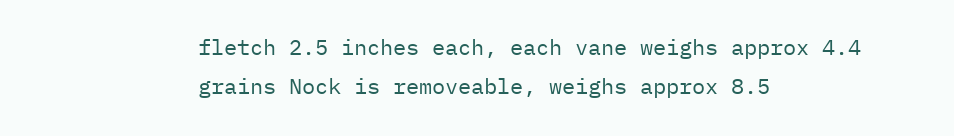fletch 2.5 inches each, each vane weighs approx 4.4 grains Nock is removeable, weighs approx 8.5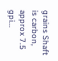grains Shaft is carbon, approx 7.5 gpi...